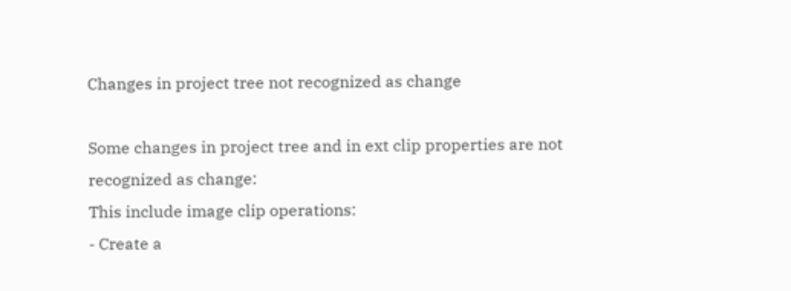Changes in project tree not recognized as change

Some changes in project tree and in ext clip properties are not recognized as change:
This include image clip operations:
- Create a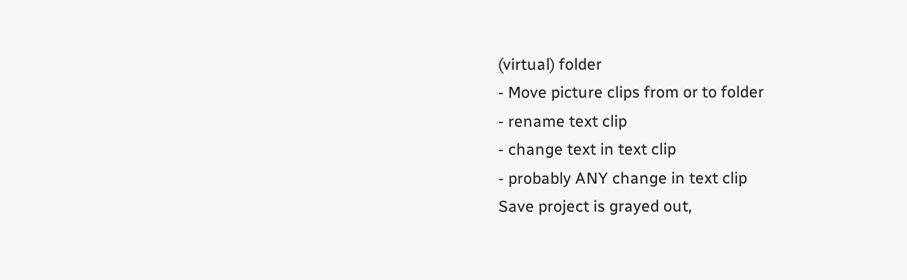(virtual) folder
- Move picture clips from or to folder
- rename text clip
- change text in text clip
- probably ANY change in text clip
Save project is grayed out,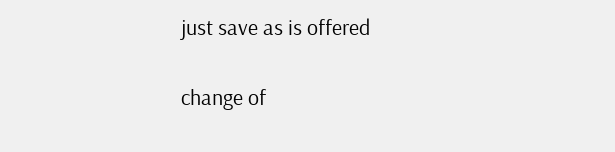just save as is offered

change of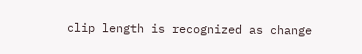clip length is recognized as change